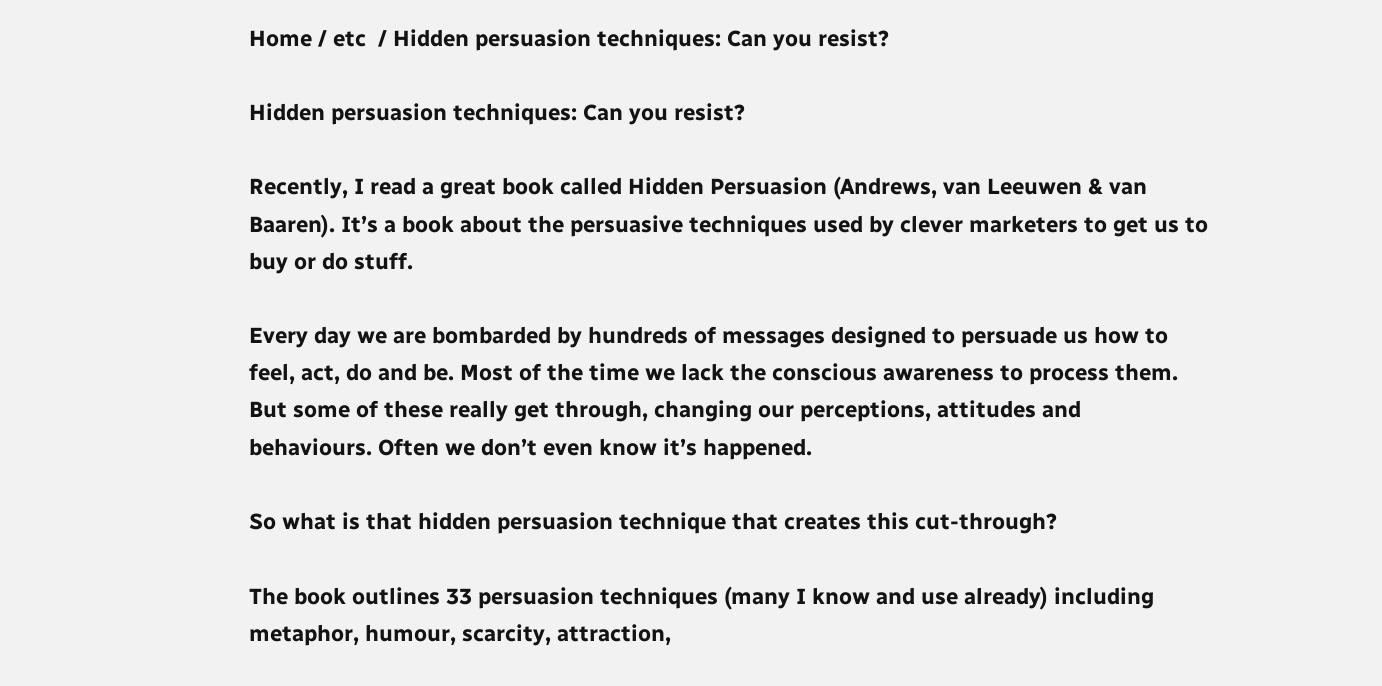Home / etc  / Hidden persuasion techniques: Can you resist?

Hidden persuasion techniques: Can you resist?

Recently, I read a great book called Hidden Persuasion (Andrews, van Leeuwen & van Baaren). It’s a book about the persuasive techniques used by clever marketers to get us to buy or do stuff.

Every day we are bombarded by hundreds of messages designed to persuade us how to feel, act, do and be. Most of the time we lack the conscious awareness to process them. But some of these really get through, changing our perceptions, attitudes and behaviours. Often we don’t even know it’s happened.

So what is that hidden persuasion technique that creates this cut-through?

The book outlines 33 persuasion techniques (many I know and use already) including metaphor, humour, scarcity, attraction,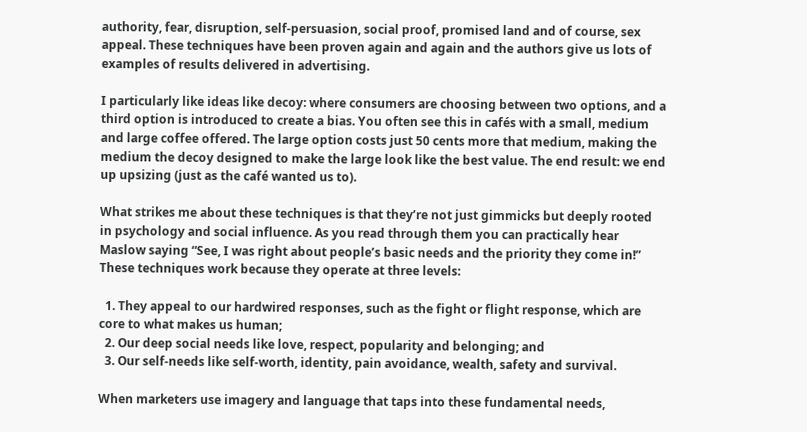authority, fear, disruption, self-persuasion, social proof, promised land and of course, sex appeal. These techniques have been proven again and again and the authors give us lots of examples of results delivered in advertising.

I particularly like ideas like decoy: where consumers are choosing between two options, and a third option is introduced to create a bias. You often see this in cafés with a small, medium and large coffee offered. The large option costs just 50 cents more that medium, making the medium the decoy designed to make the large look like the best value. The end result: we end up upsizing (just as the café wanted us to).

What strikes me about these techniques is that they’re not just gimmicks but deeply rooted in psychology and social influence. As you read through them you can practically hear Maslow saying “See, I was right about people’s basic needs and the priority they come in!”  These techniques work because they operate at three levels:

  1. They appeal to our hardwired responses, such as the fight or flight response, which are core to what makes us human;
  2. Our deep social needs like love, respect, popularity and belonging; and
  3. Our self-needs like self-worth, identity, pain avoidance, wealth, safety and survival.

When marketers use imagery and language that taps into these fundamental needs,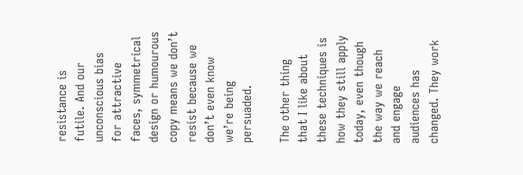resistance is futile. And our unconscious bias for attractive faces, symmetrical design or humourous copy means we don’t resist because we don’t even know we’re being persuaded.

The other thing that I like about these techniques is how they still apply today, even though the way we reach and engage audiences has changed. They work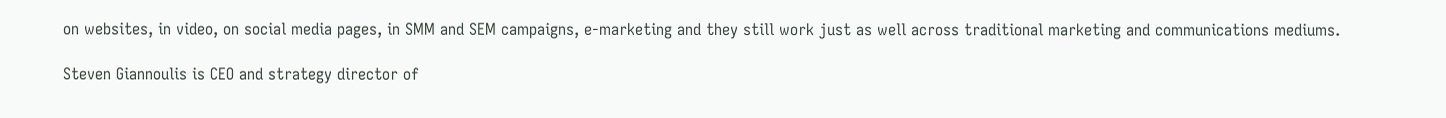on websites, in video, on social media pages, in SMM and SEM campaigns, e-marketing and they still work just as well across traditional marketing and communications mediums.

Steven Giannoulis is CEO and strategy director of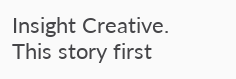Insight Creative.
This story first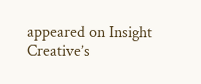appeared on Insight Creative’s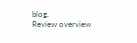blog.
Review overview